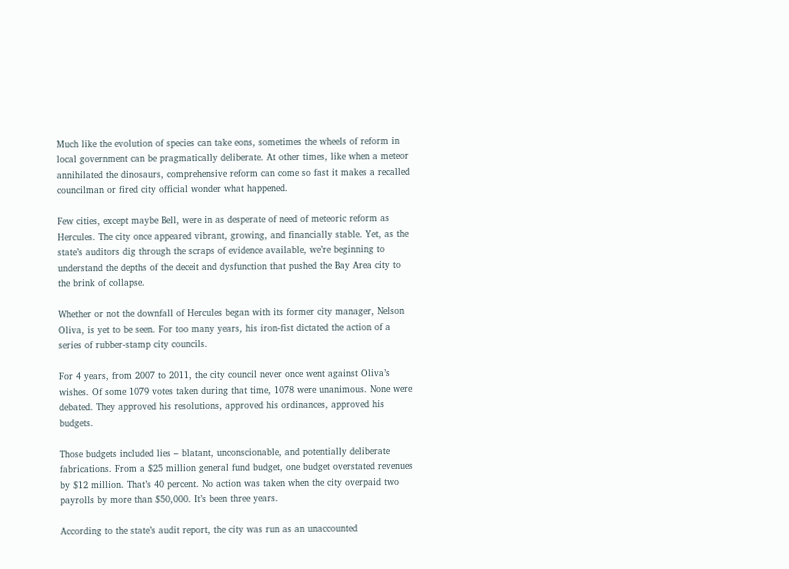Much like the evolution of species can take eons, sometimes the wheels of reform in local government can be pragmatically deliberate. At other times, like when a meteor annihilated the dinosaurs, comprehensive reform can come so fast it makes a recalled councilman or fired city official wonder what happened.

Few cities, except maybe Bell, were in as desperate of need of meteoric reform as Hercules. The city once appeared vibrant, growing, and financially stable. Yet, as the state’s auditors dig through the scraps of evidence available, we’re beginning to understand the depths of the deceit and dysfunction that pushed the Bay Area city to the brink of collapse.

Whether or not the downfall of Hercules began with its former city manager, Nelson Oliva, is yet to be seen. For too many years, his iron-fist dictated the action of a series of rubber-stamp city councils.

For 4 years, from 2007 to 2011, the city council never once went against Oliva’s wishes. Of some 1079 votes taken during that time, 1078 were unanimous. None were debated. They approved his resolutions, approved his ordinances, approved his budgets.

Those budgets included lies – blatant, unconscionable, and potentially deliberate fabrications. From a $25 million general fund budget, one budget overstated revenues by $12 million. That’s 40 percent. No action was taken when the city overpaid two payrolls by more than $50,000. It’s been three years.

According to the state’s audit report, the city was run as an unaccounted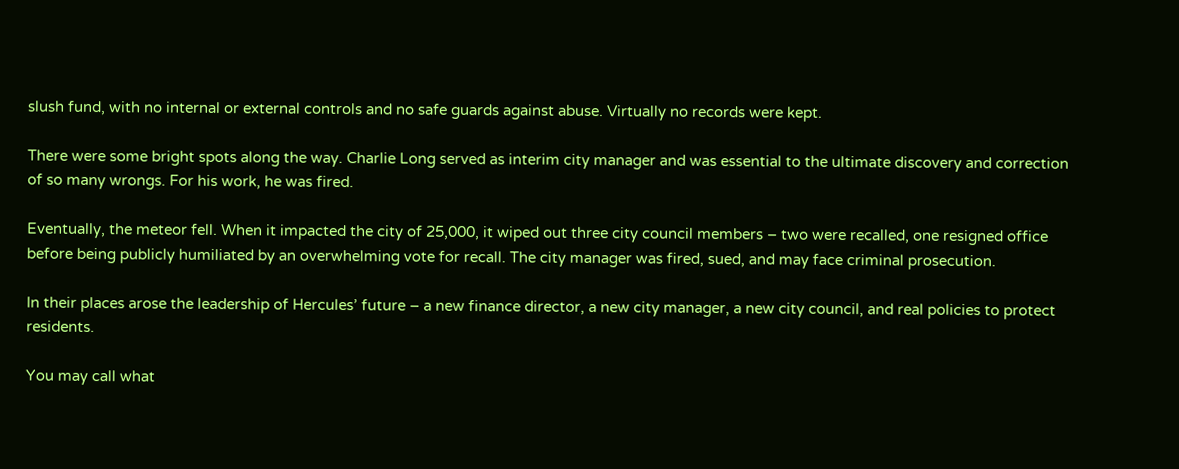slush fund, with no internal or external controls and no safe guards against abuse. Virtually no records were kept.

There were some bright spots along the way. Charlie Long served as interim city manager and was essential to the ultimate discovery and correction of so many wrongs. For his work, he was fired.

Eventually, the meteor fell. When it impacted the city of 25,000, it wiped out three city council members – two were recalled, one resigned office before being publicly humiliated by an overwhelming vote for recall. The city manager was fired, sued, and may face criminal prosecution.

In their places arose the leadership of Hercules’ future – a new finance director, a new city manager, a new city council, and real policies to protect residents.

You may call what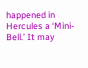happened in Hercules a ‘Mini-Bell.’ It may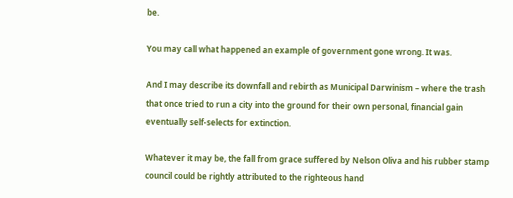be.

You may call what happened an example of government gone wrong. It was.

And I may describe its downfall and rebirth as Municipal Darwinism – where the trash that once tried to run a city into the ground for their own personal, financial gain eventually self-selects for extinction.

Whatever it may be, the fall from grace suffered by Nelson Oliva and his rubber stamp council could be rightly attributed to the righteous hand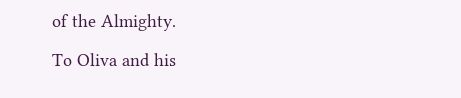of the Almighty.

To Oliva and his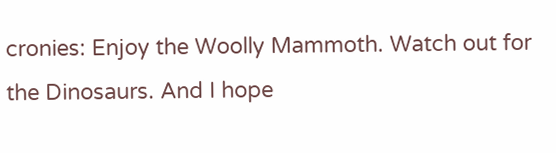cronies: Enjoy the Woolly Mammoth. Watch out for the Dinosaurs. And I hope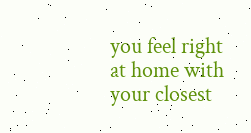you feel right at home with your closest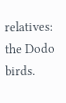relatives: the Dodo birds.